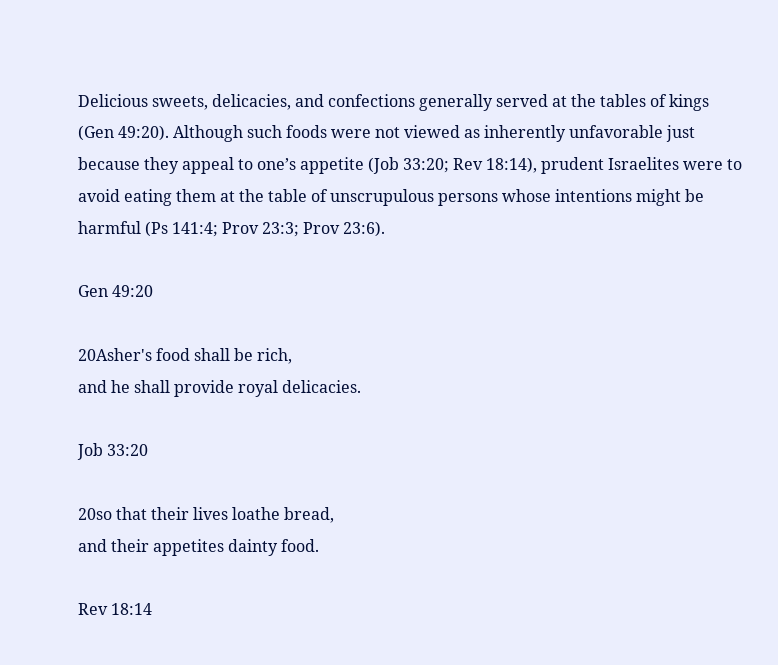Delicious sweets, delicacies, and confections generally served at the tables of kings (Gen 49:20). Although such foods were not viewed as inherently unfavorable just because they appeal to one’s appetite (Job 33:20; Rev 18:14), prudent Israelites were to avoid eating them at the table of unscrupulous persons whose intentions might be harmful (Ps 141:4; Prov 23:3; Prov 23:6).

Gen 49:20

20Asher's food shall be rich,
and he shall provide royal delicacies.

Job 33:20

20so that their lives loathe bread,
and their appetites dainty food.

Rev 18:14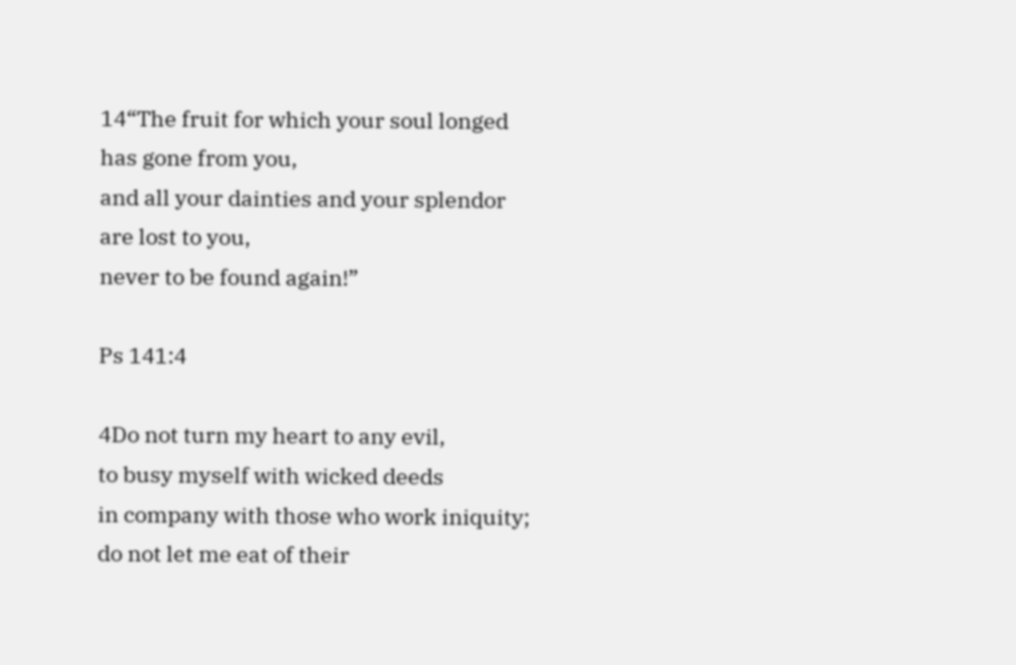14“The fruit for which your soul longed
has gone from you,
and all your dainties and your splendor
are lost to you,
never to be found again!”

Ps 141:4

4Do not turn my heart to any evil,
to busy myself with wicked deeds
in company with those who work iniquity;
do not let me eat of their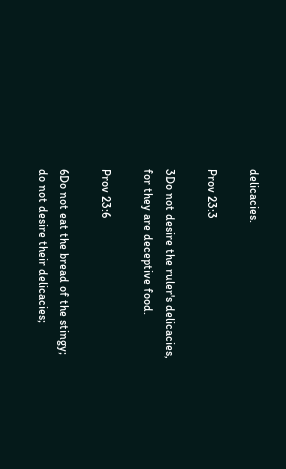delicacies.

Prov 23:3

3Do not desire the ruler's delicacies,
for they are deceptive food.

Prov 23:6

6Do not eat the bread of the stingy;
do not desire their delicacies;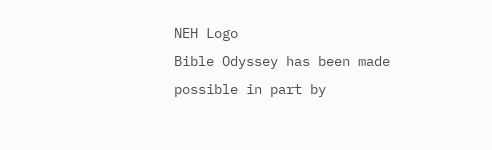NEH Logo
Bible Odyssey has been made possible in part by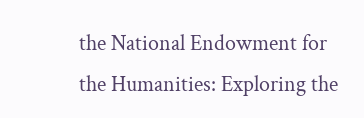the National Endowment for the Humanities: Exploring the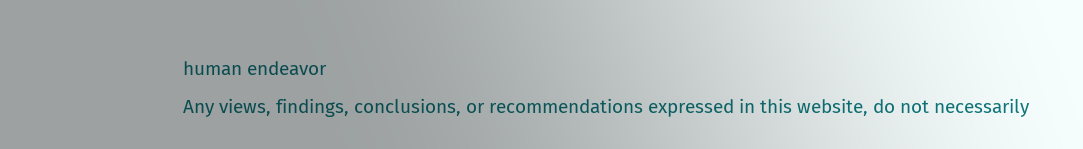human endeavor
Any views, findings, conclusions, or recommendations expressed in this website, do not necessarily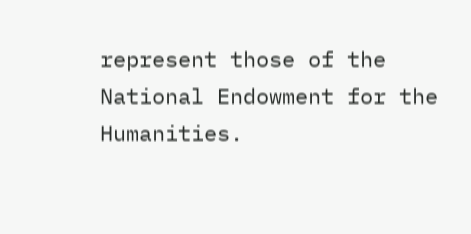represent those of the National Endowment for the Humanities.